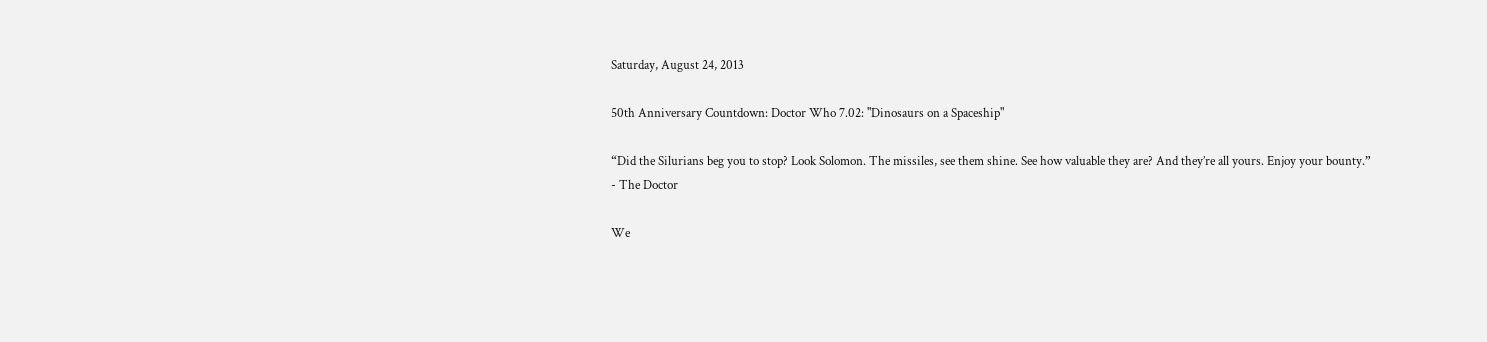Saturday, August 24, 2013

50th Anniversary Countdown: Doctor Who 7.02: "Dinosaurs on a Spaceship"

“Did the Silurians beg you to stop? Look Solomon. The missiles, see them shine. See how valuable they are? And they’re all yours. Enjoy your bounty.”
- The Doctor

We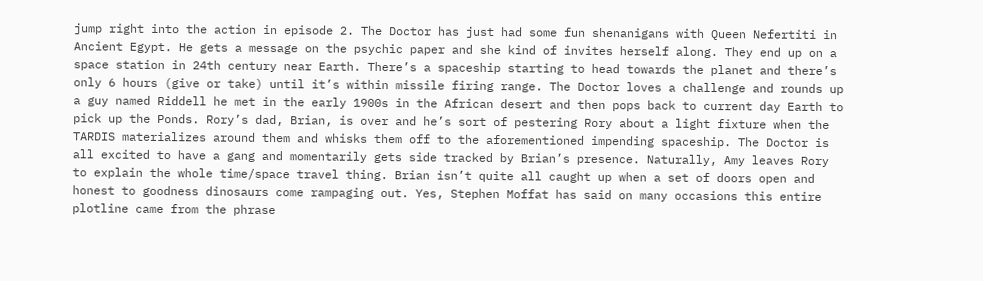jump right into the action in episode 2. The Doctor has just had some fun shenanigans with Queen Nefertiti in Ancient Egypt. He gets a message on the psychic paper and she kind of invites herself along. They end up on a space station in 24th century near Earth. There’s a spaceship starting to head towards the planet and there’s only 6 hours (give or take) until it’s within missile firing range. The Doctor loves a challenge and rounds up a guy named Riddell he met in the early 1900s in the African desert and then pops back to current day Earth to pick up the Ponds. Rory’s dad, Brian, is over and he’s sort of pestering Rory about a light fixture when the TARDIS materializes around them and whisks them off to the aforementioned impending spaceship. The Doctor is all excited to have a gang and momentarily gets side tracked by Brian’s presence. Naturally, Amy leaves Rory to explain the whole time/space travel thing. Brian isn’t quite all caught up when a set of doors open and honest to goodness dinosaurs come rampaging out. Yes, Stephen Moffat has said on many occasions this entire plotline came from the phrase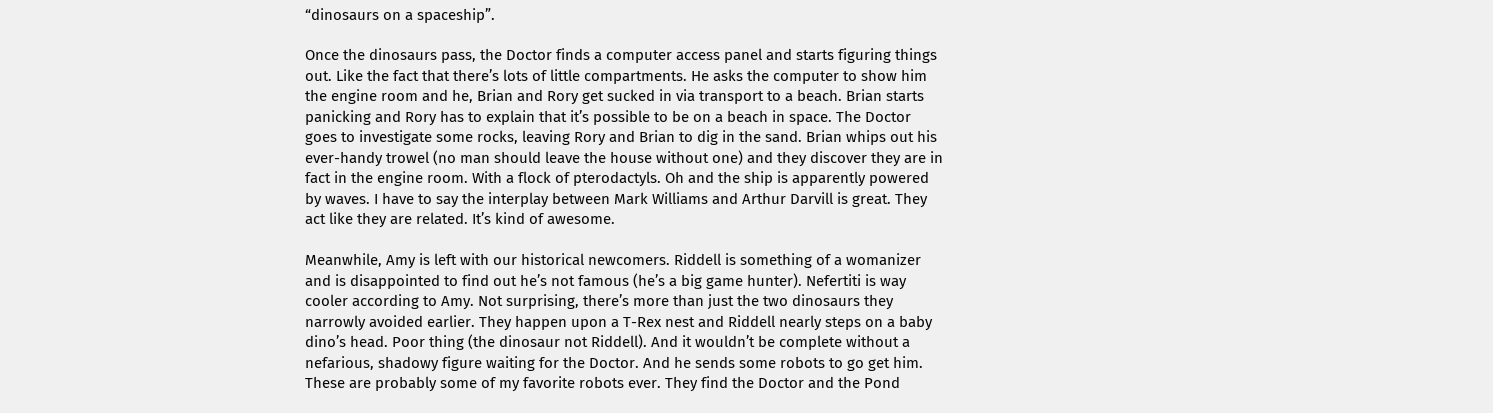“dinosaurs on a spaceship”.

Once the dinosaurs pass, the Doctor finds a computer access panel and starts figuring things out. Like the fact that there’s lots of little compartments. He asks the computer to show him the engine room and he, Brian and Rory get sucked in via transport to a beach. Brian starts panicking and Rory has to explain that it’s possible to be on a beach in space. The Doctor goes to investigate some rocks, leaving Rory and Brian to dig in the sand. Brian whips out his ever-handy trowel (no man should leave the house without one) and they discover they are in fact in the engine room. With a flock of pterodactyls. Oh and the ship is apparently powered by waves. I have to say the interplay between Mark Williams and Arthur Darvill is great. They act like they are related. It’s kind of awesome.

Meanwhile, Amy is left with our historical newcomers. Riddell is something of a womanizer and is disappointed to find out he’s not famous (he’s a big game hunter). Nefertiti is way cooler according to Amy. Not surprising, there’s more than just the two dinosaurs they narrowly avoided earlier. They happen upon a T-Rex nest and Riddell nearly steps on a baby dino’s head. Poor thing (the dinosaur not Riddell). And it wouldn’t be complete without a nefarious, shadowy figure waiting for the Doctor. And he sends some robots to go get him. These are probably some of my favorite robots ever. They find the Doctor and the Pond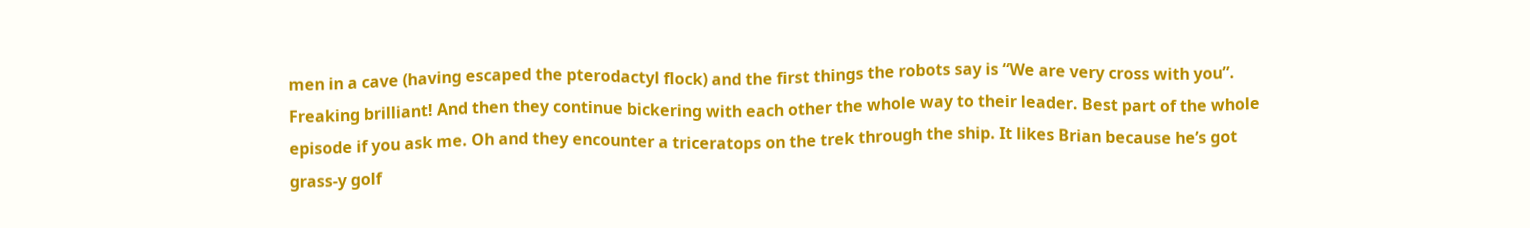men in a cave (having escaped the pterodactyl flock) and the first things the robots say is “We are very cross with you”. Freaking brilliant! And then they continue bickering with each other the whole way to their leader. Best part of the whole episode if you ask me. Oh and they encounter a triceratops on the trek through the ship. It likes Brian because he’s got grass-y golf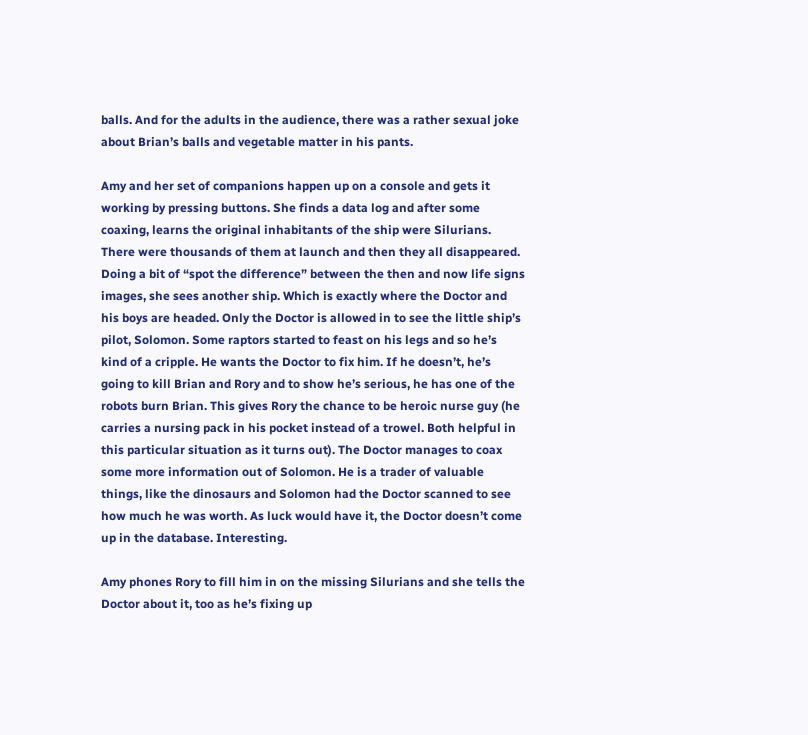balls. And for the adults in the audience, there was a rather sexual joke about Brian’s balls and vegetable matter in his pants.

Amy and her set of companions happen up on a console and gets it working by pressing buttons. She finds a data log and after some coaxing, learns the original inhabitants of the ship were Silurians. There were thousands of them at launch and then they all disappeared. Doing a bit of “spot the difference” between the then and now life signs images, she sees another ship. Which is exactly where the Doctor and his boys are headed. Only the Doctor is allowed in to see the little ship’s pilot, Solomon. Some raptors started to feast on his legs and so he’s kind of a cripple. He wants the Doctor to fix him. If he doesn’t, he’s going to kill Brian and Rory and to show he’s serious, he has one of the robots burn Brian. This gives Rory the chance to be heroic nurse guy (he carries a nursing pack in his pocket instead of a trowel. Both helpful in this particular situation as it turns out). The Doctor manages to coax some more information out of Solomon. He is a trader of valuable things, like the dinosaurs and Solomon had the Doctor scanned to see how much he was worth. As luck would have it, the Doctor doesn’t come up in the database. Interesting.

Amy phones Rory to fill him in on the missing Silurians and she tells the Doctor about it, too as he’s fixing up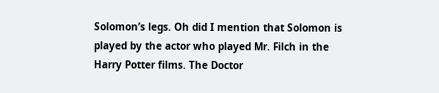Solomon’s legs. Oh did I mention that Solomon is played by the actor who played Mr. Filch in the Harry Potter films. The Doctor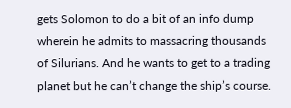gets Solomon to do a bit of an info dump wherein he admits to massacring thousands of Silurians. And he wants to get to a trading planet but he can’t change the ship’s course.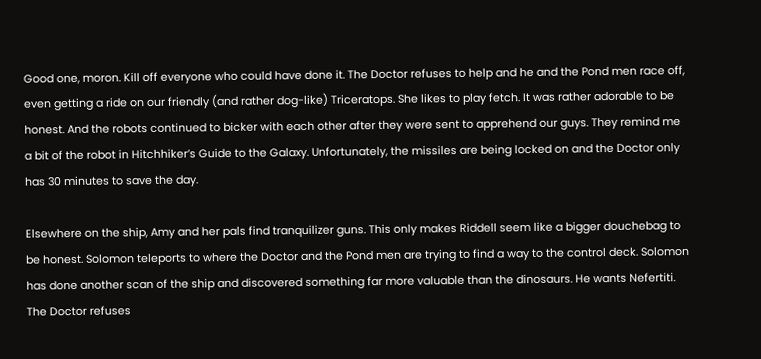Good one, moron. Kill off everyone who could have done it. The Doctor refuses to help and he and the Pond men race off, even getting a ride on our friendly (and rather dog-like) Triceratops. She likes to play fetch. It was rather adorable to be honest. And the robots continued to bicker with each other after they were sent to apprehend our guys. They remind me a bit of the robot in Hitchhiker’s Guide to the Galaxy. Unfortunately, the missiles are being locked on and the Doctor only has 30 minutes to save the day.

Elsewhere on the ship, Amy and her pals find tranquilizer guns. This only makes Riddell seem like a bigger douchebag to be honest. Solomon teleports to where the Doctor and the Pond men are trying to find a way to the control deck. Solomon has done another scan of the ship and discovered something far more valuable than the dinosaurs. He wants Nefertiti. The Doctor refuses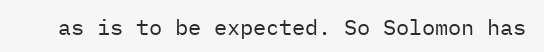as is to be expected. So Solomon has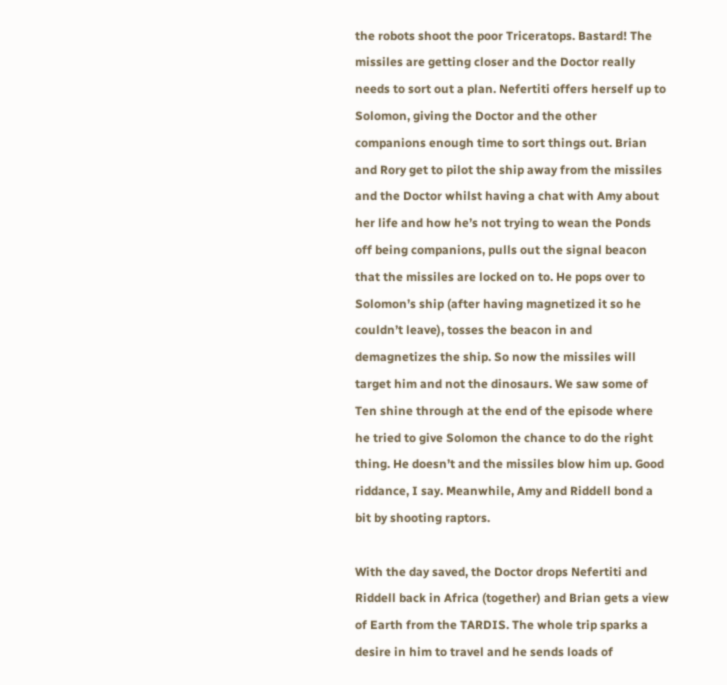the robots shoot the poor Triceratops. Bastard! The missiles are getting closer and the Doctor really needs to sort out a plan. Nefertiti offers herself up to Solomon, giving the Doctor and the other companions enough time to sort things out. Brian and Rory get to pilot the ship away from the missiles and the Doctor whilst having a chat with Amy about her life and how he’s not trying to wean the Ponds off being companions, pulls out the signal beacon that the missiles are locked on to. He pops over to Solomon’s ship (after having magnetized it so he couldn’t leave), tosses the beacon in and demagnetizes the ship. So now the missiles will target him and not the dinosaurs. We saw some of Ten shine through at the end of the episode where he tried to give Solomon the chance to do the right thing. He doesn’t and the missiles blow him up. Good riddance, I say. Meanwhile, Amy and Riddell bond a bit by shooting raptors.

With the day saved, the Doctor drops Nefertiti and Riddell back in Africa (together) and Brian gets a view of Earth from the TARDIS. The whole trip sparks a desire in him to travel and he sends loads of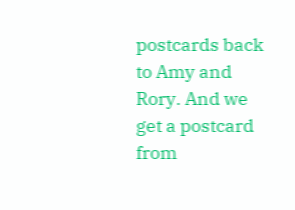postcards back to Amy and Rory. And we get a postcard from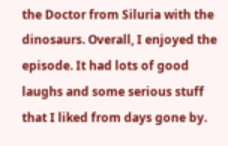the Doctor from Siluria with the dinosaurs. Overall, I enjoyed the episode. It had lots of good laughs and some serious stuff that I liked from days gone by.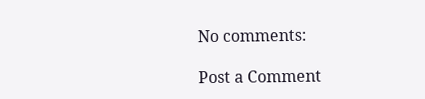No comments:

Post a Comment